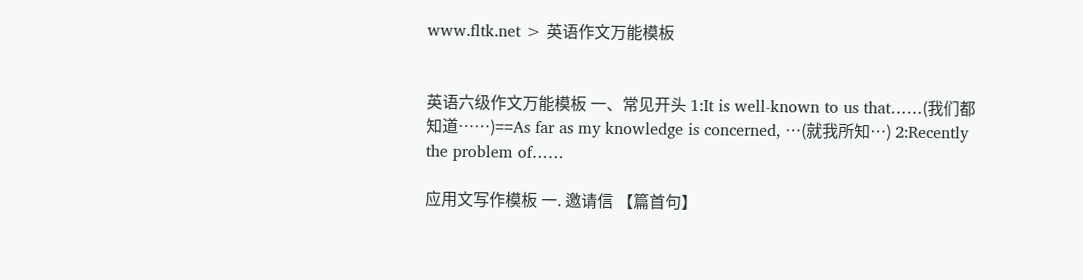www.fltk.net > 英语作文万能模板


英语六级作文万能模板 一、常见开头 1:It is well-known to us that……(我们都知道……)==As far as my knowledge is concerned, …(就我所知…) 2:Recently the problem of……

应用文写作模板 一. 邀请信 【篇首句】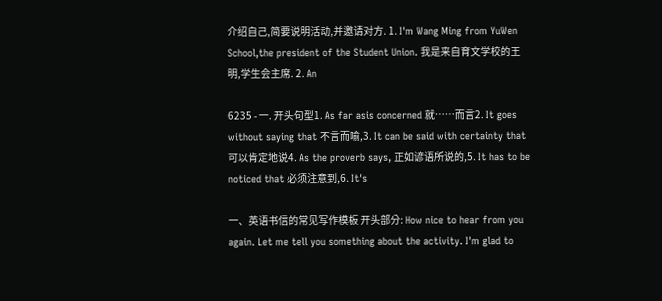介绍自己,简要说明活动,并邀请对方. 1. I'm Wang Ming from YuWen School,the president of the Student Union. 我是来自育文学校的王明,学生会主席. 2. An

6235 - 一. 开头句型1. As far asis concerned 就……而言2. It goes without saying that 不言而喻,3. It can be said with certainty that 可以肯定地说4. As the proverb says, 正如谚语所说的,5. It has to be noticed that 必须注意到,6. It's

一、英语书信的常见写作模板 开头部分: How nice to hear from you again. Let me tell you something about the activity. I'm glad to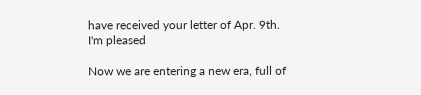have received your letter of Apr. 9th. I'm pleased

Now we are entering a new era, full of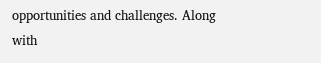opportunities and challenges. Along with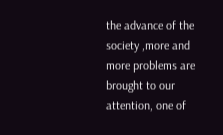the advance of the society ,more and more problems are brought to our attention, one of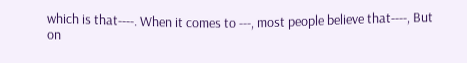which is that----. When it comes to ---, most people believe that----, But on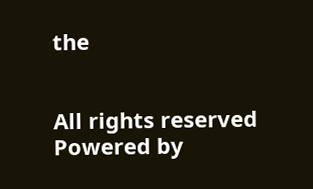the


All rights reserved Powered by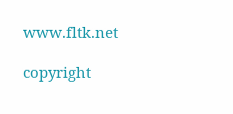www.fltk.net

copyright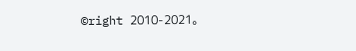©right 2010-2021。